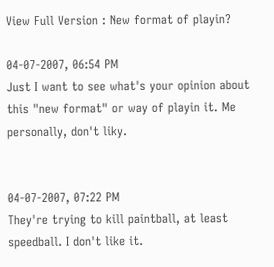View Full Version : New format of playin?

04-07-2007, 06:54 PM
Just I want to see what's your opinion about this "new format" or way of playin it. Me personally, don't liky.


04-07-2007, 07:22 PM
They're trying to kill paintball, at least speedball. I don't like it.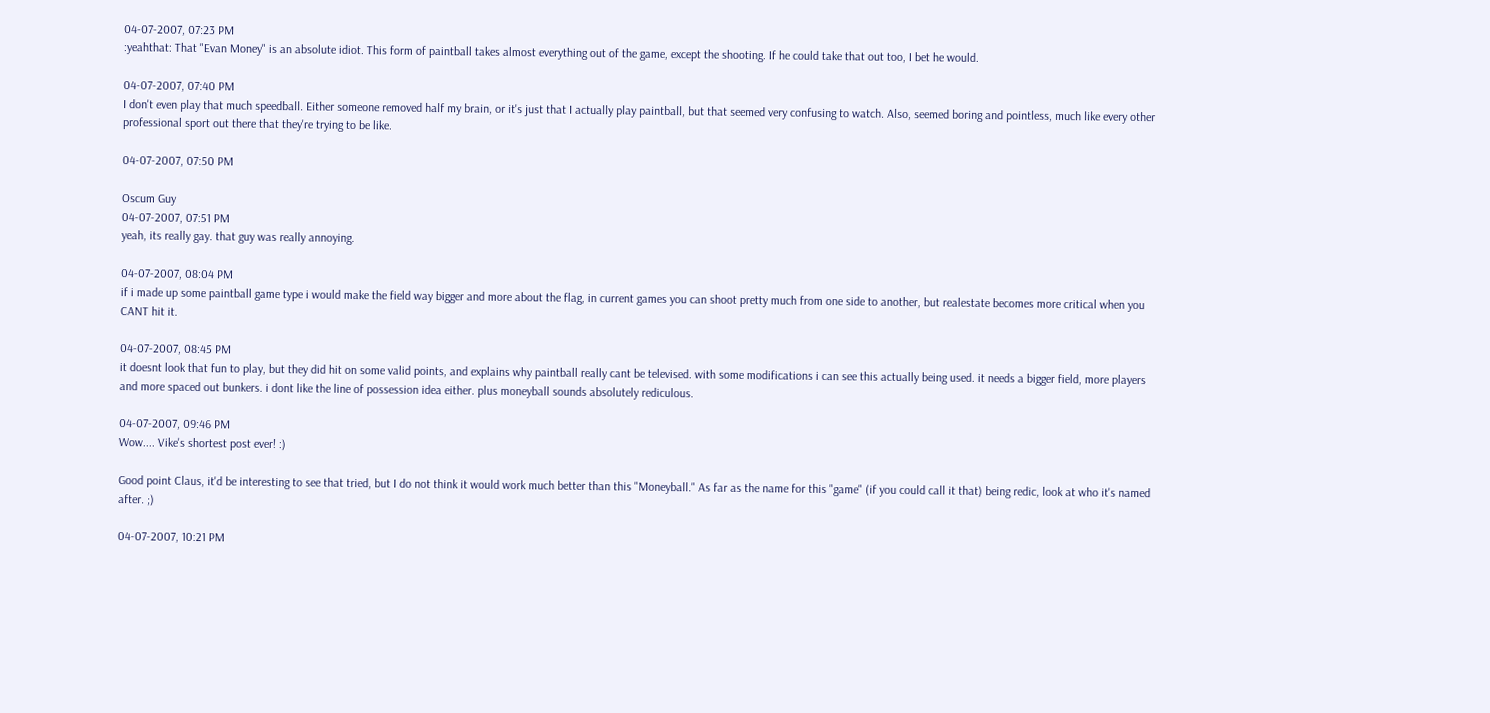04-07-2007, 07:23 PM
:yeahthat: That "Evan Money" is an absolute idiot. This form of paintball takes almost everything out of the game, except the shooting. If he could take that out too, I bet he would.

04-07-2007, 07:40 PM
I don't even play that much speedball. Either someone removed half my brain, or it's just that I actually play paintball, but that seemed very confusing to watch. Also, seemed boring and pointless, much like every other professional sport out there that they're trying to be like.

04-07-2007, 07:50 PM

Oscum Guy
04-07-2007, 07:51 PM
yeah, its really gay. that guy was really annoying.

04-07-2007, 08:04 PM
if i made up some paintball game type i would make the field way bigger and more about the flag, in current games you can shoot pretty much from one side to another, but realestate becomes more critical when you CANT hit it.

04-07-2007, 08:45 PM
it doesnt look that fun to play, but they did hit on some valid points, and explains why paintball really cant be televised. with some modifications i can see this actually being used. it needs a bigger field, more players and more spaced out bunkers. i dont like the line of possession idea either. plus moneyball sounds absolutely rediculous.

04-07-2007, 09:46 PM
Wow.... Vike's shortest post ever! :)

Good point Claus, it'd be interesting to see that tried, but I do not think it would work much better than this "Moneyball." As far as the name for this "game" (if you could call it that) being redic, look at who it's named after. ;)

04-07-2007, 10:21 PM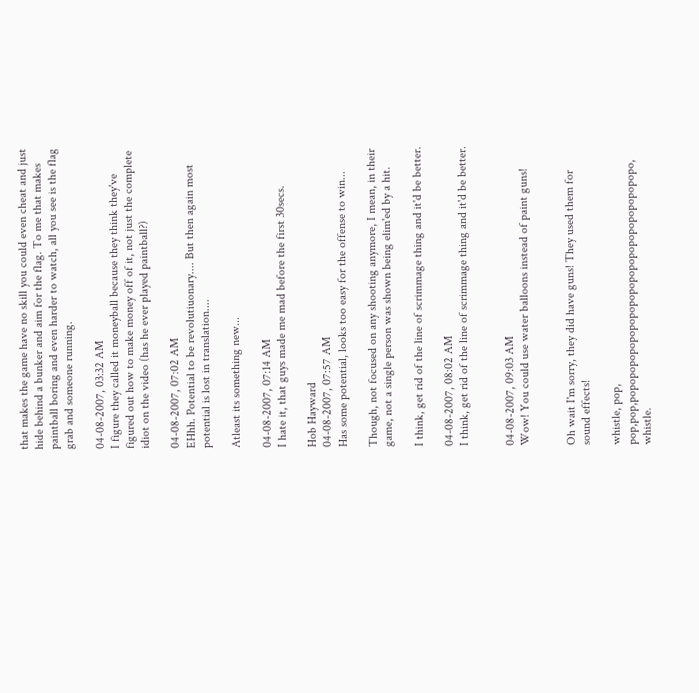that makes the game have no skill you could even cheat and just hide behind a bunker and aim for the flag. To me that makes paintball boring and even harder to watch, all you see is the flag grab and someone running.

04-08-2007, 03:32 AM
I figure they called it moneyball because they think they've figured out how to make money off of it, not just the complete idiot on the video (has he ever played paintball?)

04-08-2007, 07:02 AM
EHhh. Potential to be revolutiuonary.... But then again most potential is lost in translation....

Atleast its something new...

04-08-2007, 07:14 AM
I hate it, that guys made me mad before the first 30secs.

Hob Hayward
04-08-2007, 07:57 AM
Has some potential, looks too easy for the offense to win...

Though, not focused on any shooting anymore, I mean, in their game, not a single person was shown being elim'ed by a hit.

I think, get rid of the line of scrimmage thing and it'd be better.

04-08-2007, 08:02 AM
I think, get rid of the line of scrimmage thing and it'd be better.


04-08-2007, 09:03 AM
Wow! You could use water balloons instead of paint guns!


Oh wait I'm sorry, they did have guns! They used them for sound effects!

whistle, pop, pop,pop,popopopopopopopopopopopopopopopopopopopo, whistle.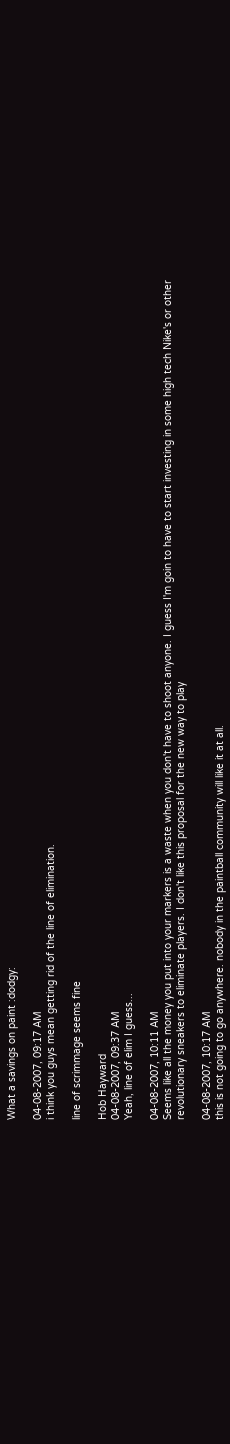What a savings on paint :dodgy:

04-08-2007, 09:17 AM
i think you guys mean getting rid of the line of elimination.

line of scrimmage seems fine

Hob Hayward
04-08-2007, 09:37 AM
Yeah, line of elim I guess...

04-08-2007, 10:11 AM
Seems like all the money you put into your markers is a waste when you don't have to shoot anyone. I guess I'm goin to have to start investing in some high tech Nike's or other revolutionary sneakers to eliminate players. I don't like this proposal for the new way to play

04-08-2007, 10:17 AM
this is not going to go anywhere. nobody in the paintball community will like it at all.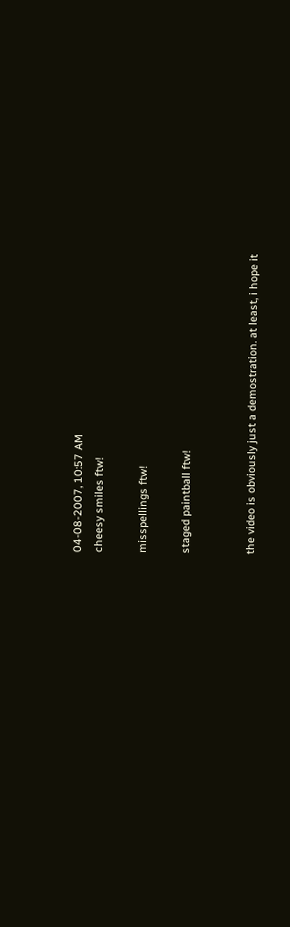04-08-2007, 10:57 AM
cheesy smiles ftw!

misspellings ftw!

staged paintball ftw!


the video is obviously just a demostration. at least, i hope it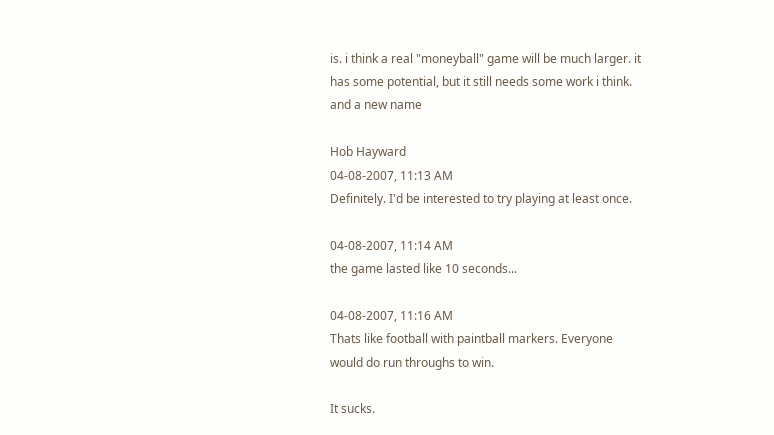is. i think a real "moneyball" game will be much larger. it has some potential, but it still needs some work i think. and a new name

Hob Hayward
04-08-2007, 11:13 AM
Definitely. I'd be interested to try playing at least once.

04-08-2007, 11:14 AM
the game lasted like 10 seconds...

04-08-2007, 11:16 AM
Thats like football with paintball markers. Everyone would do run throughs to win.

It sucks.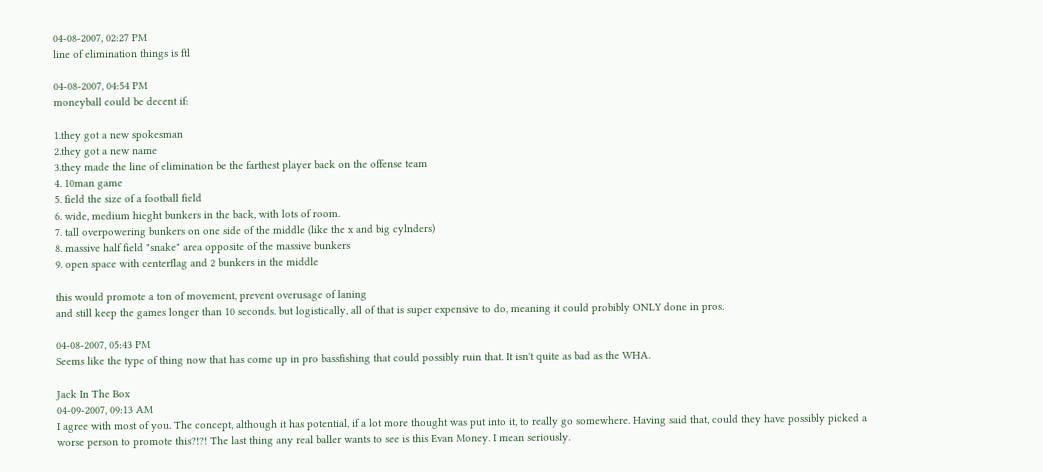04-08-2007, 02:27 PM
line of elimination things is ftl

04-08-2007, 04:54 PM
moneyball could be decent if:

1.they got a new spokesman
2.they got a new name
3.they made the line of elimination be the farthest player back on the offense team
4. 10man game
5. field the size of a football field
6. wide, medium hieght bunkers in the back, with lots of room.
7. tall overpowering bunkers on one side of the middle (like the x and big cylnders)
8. massive half field "snake" area opposite of the massive bunkers
9. open space with centerflag and 2 bunkers in the middle

this would promote a ton of movement, prevent overusage of laning
and still keep the games longer than 10 seconds. but logistically, all of that is super expensive to do, meaning it could probibly ONLY done in pros.

04-08-2007, 05:43 PM
Seems like the type of thing now that has come up in pro bassfishing that could possibly ruin that. It isn't quite as bad as the WHA.

Jack In The Box
04-09-2007, 09:13 AM
I agree with most of you. The concept, although it has potential, if a lot more thought was put into it, to really go somewhere. Having said that, could they have possibly picked a worse person to promote this?!?! The last thing any real baller wants to see is this Evan Money. I mean seriously.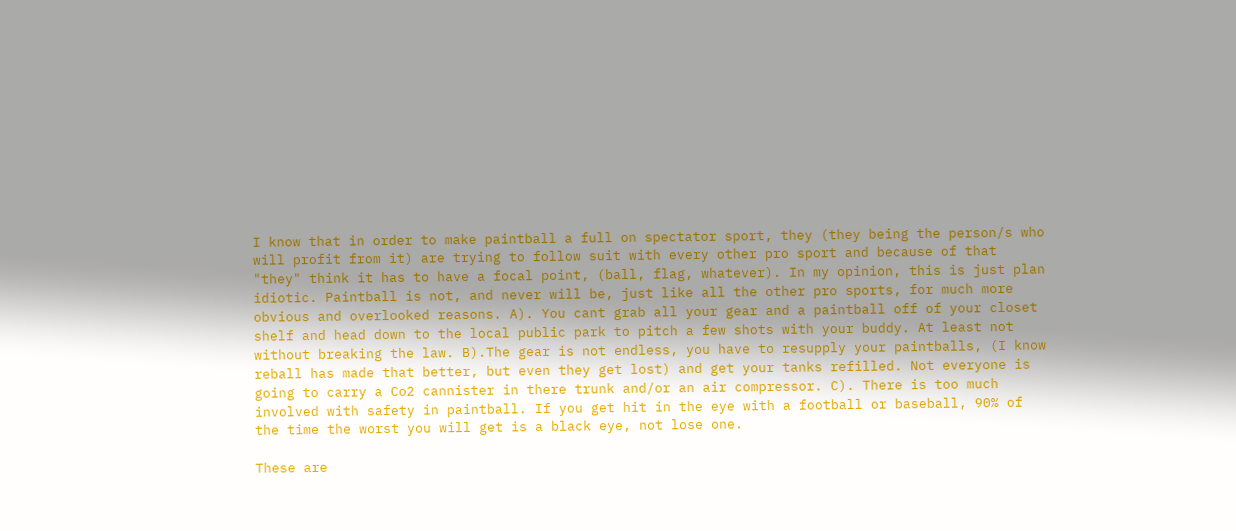I know that in order to make paintball a full on spectator sport, they (they being the person/s who will profit from it) are trying to follow suit with every other pro sport and because of that "they" think it has to have a focal point, (ball, flag, whatever). In my opinion, this is just plan idiotic. Paintball is not, and never will be, just like all the other pro sports, for much more obvious and overlooked reasons. A). You cant grab all your gear and a paintball off of your closet shelf and head down to the local public park to pitch a few shots with your buddy. At least not without breaking the law. B).The gear is not endless, you have to resupply your paintballs, (I know reball has made that better, but even they get lost) and get your tanks refilled. Not everyone is going to carry a Co2 cannister in there trunk and/or an air compressor. C). There is too much involved with safety in paintball. If you get hit in the eye with a football or baseball, 90% of the time the worst you will get is a black eye, not lose one.

These are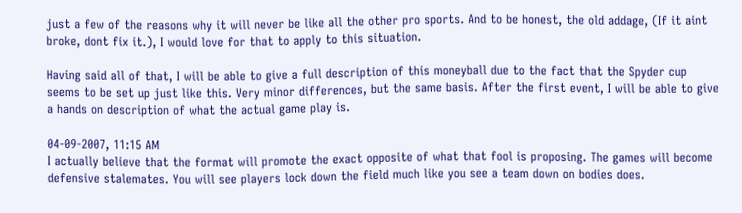just a few of the reasons why it will never be like all the other pro sports. And to be honest, the old addage, (If it aint broke, dont fix it.), I would love for that to apply to this situation.

Having said all of that, I will be able to give a full description of this moneyball due to the fact that the Spyder cup seems to be set up just like this. Very minor differences, but the same basis. After the first event, I will be able to give a hands on description of what the actual game play is.

04-09-2007, 11:15 AM
I actually believe that the format will promote the exact opposite of what that fool is proposing. The games will become defensive stalemates. You will see players lock down the field much like you see a team down on bodies does.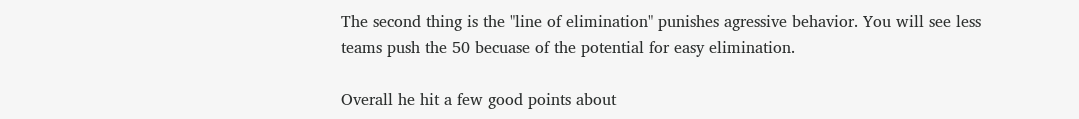The second thing is the "line of elimination" punishes agressive behavior. You will see less teams push the 50 becuase of the potential for easy elimination.

Overall he hit a few good points about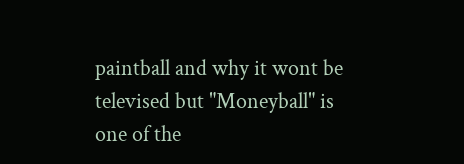paintball and why it wont be televised but "Moneyball" is one of the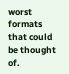worst formats that could be thought of.